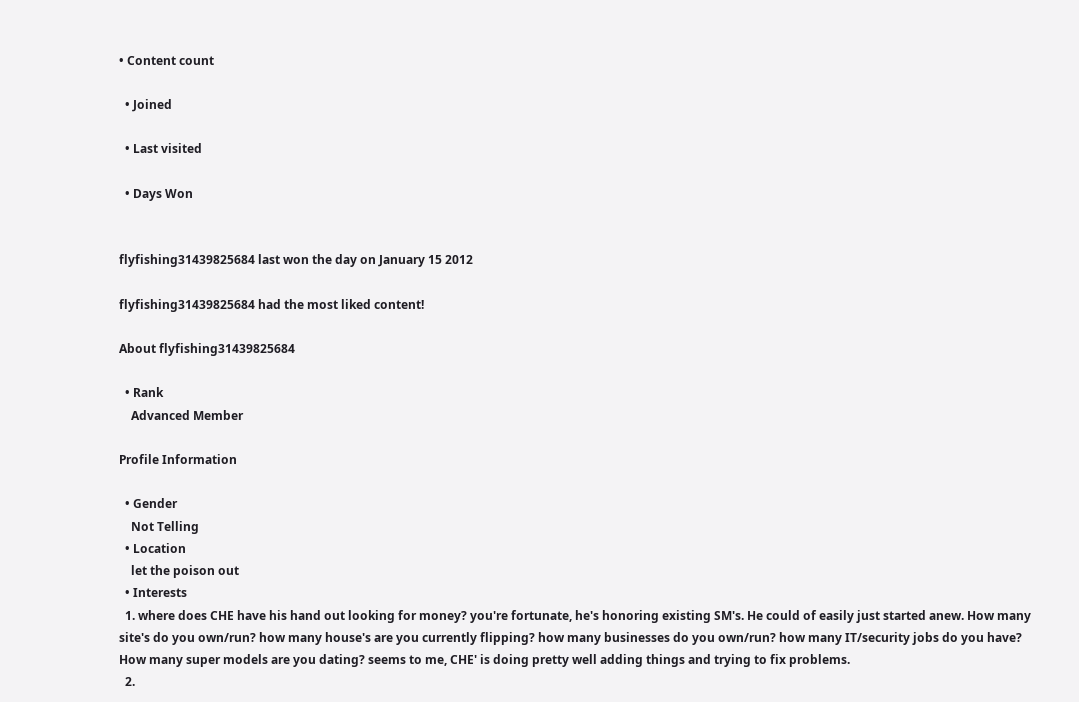• Content count

  • Joined

  • Last visited

  • Days Won


flyfishing31439825684 last won the day on January 15 2012

flyfishing31439825684 had the most liked content!

About flyfishing31439825684

  • Rank
    Advanced Member

Profile Information

  • Gender
    Not Telling
  • Location
    let the poison out
  • Interests
  1. where does CHE have his hand out looking for money? you're fortunate, he's honoring existing SM's. He could of easily just started anew. How many site's do you own/run? how many house's are you currently flipping? how many businesses do you own/run? how many IT/security jobs do you have? How many super models are you dating? seems to me, CHE' is doing pretty well adding things and trying to fix problems.
  2.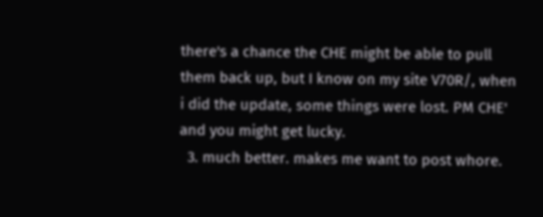there's a chance the CHE might be able to pull them back up, but I know on my site V70R/, when i did the update, some things were lost. PM CHE' and you might get lucky.
  3. much better. makes me want to post whore.